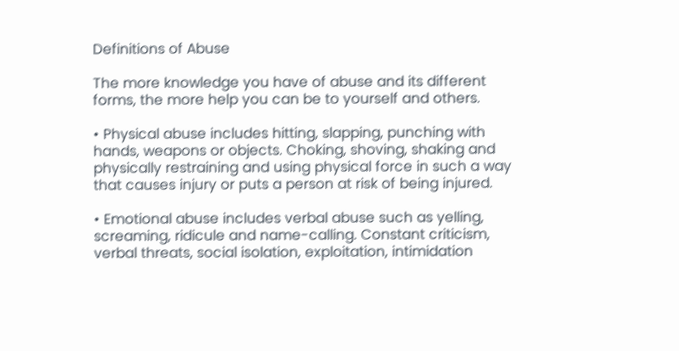Definitions of Abuse

The more knowledge you have of abuse and its different forms, the more help you can be to yourself and others.

• Physical abuse includes hitting, slapping, punching with hands, weapons or objects. Choking, shoving, shaking and physically restraining and using physical force in such a way that causes injury or puts a person at risk of being injured.

• Emotional abuse includes verbal abuse such as yelling, screaming, ridicule and name-calling. Constant criticism, verbal threats, social isolation, exploitation, intimidation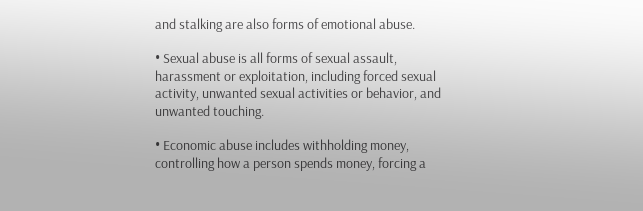and stalking are also forms of emotional abuse.

• Sexual abuse is all forms of sexual assault, harassment or exploitation, including forced sexual activity, unwanted sexual activities or behavior, and unwanted touching.

• Economic abuse includes withholding money, controlling how a person spends money, forcing a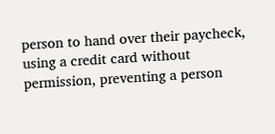person to hand over their paycheck, using a credit card without permission, preventing a person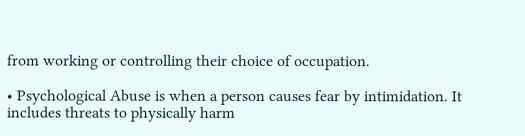from working or controlling their choice of occupation.

• Psychological Abuse is when a person causes fear by intimidation. It includes threats to physically harm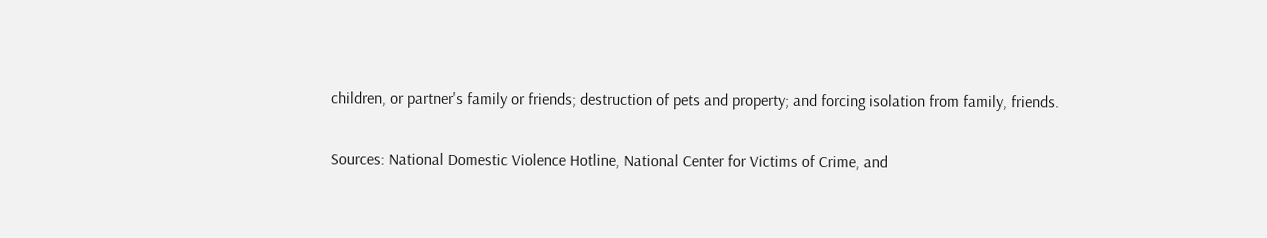children, or partner's family or friends; destruction of pets and property; and forcing isolation from family, friends.

Sources: National Domestic Violence Hotline, National Center for Victims of Crime, and